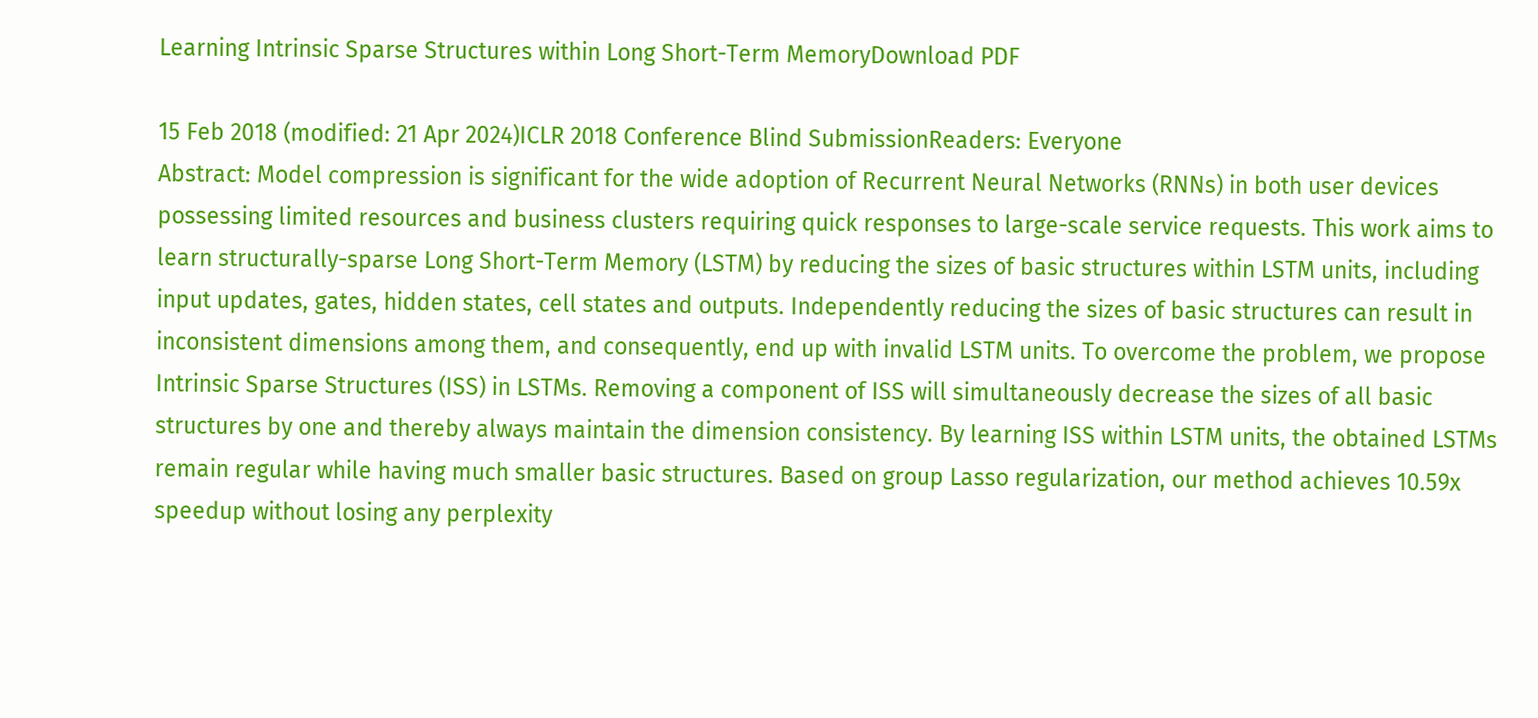Learning Intrinsic Sparse Structures within Long Short-Term MemoryDownload PDF

15 Feb 2018 (modified: 21 Apr 2024)ICLR 2018 Conference Blind SubmissionReaders: Everyone
Abstract: Model compression is significant for the wide adoption of Recurrent Neural Networks (RNNs) in both user devices possessing limited resources and business clusters requiring quick responses to large-scale service requests. This work aims to learn structurally-sparse Long Short-Term Memory (LSTM) by reducing the sizes of basic structures within LSTM units, including input updates, gates, hidden states, cell states and outputs. Independently reducing the sizes of basic structures can result in inconsistent dimensions among them, and consequently, end up with invalid LSTM units. To overcome the problem, we propose Intrinsic Sparse Structures (ISS) in LSTMs. Removing a component of ISS will simultaneously decrease the sizes of all basic structures by one and thereby always maintain the dimension consistency. By learning ISS within LSTM units, the obtained LSTMs remain regular while having much smaller basic structures. Based on group Lasso regularization, our method achieves 10.59x speedup without losing any perplexity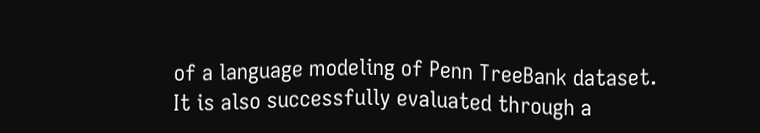of a language modeling of Penn TreeBank dataset. It is also successfully evaluated through a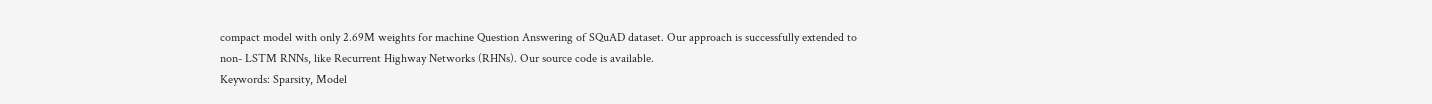compact model with only 2.69M weights for machine Question Answering of SQuAD dataset. Our approach is successfully extended to non- LSTM RNNs, like Recurrent Highway Networks (RHNs). Our source code is available.
Keywords: Sparsity, Model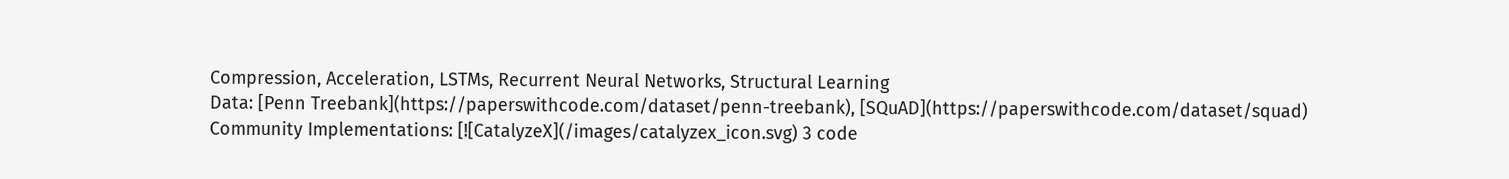Compression, Acceleration, LSTMs, Recurrent Neural Networks, Structural Learning
Data: [Penn Treebank](https://paperswithcode.com/dataset/penn-treebank), [SQuAD](https://paperswithcode.com/dataset/squad)
Community Implementations: [![CatalyzeX](/images/catalyzex_icon.svg) 3 code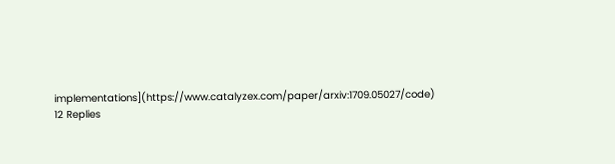implementations](https://www.catalyzex.com/paper/arxiv:1709.05027/code)
12 Replies